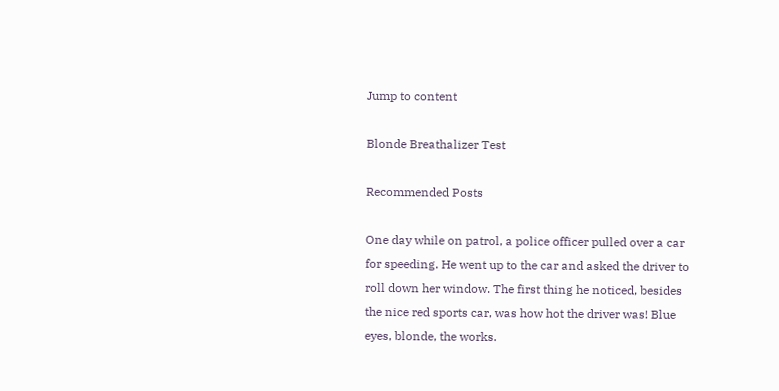Jump to content

Blonde Breathalizer Test

Recommended Posts

One day while on patrol, a police officer pulled over a car for speeding. He went up to the car and asked the driver to roll down her window. The first thing he noticed, besides the nice red sports car, was how hot the driver was! Blue eyes, blonde, the works.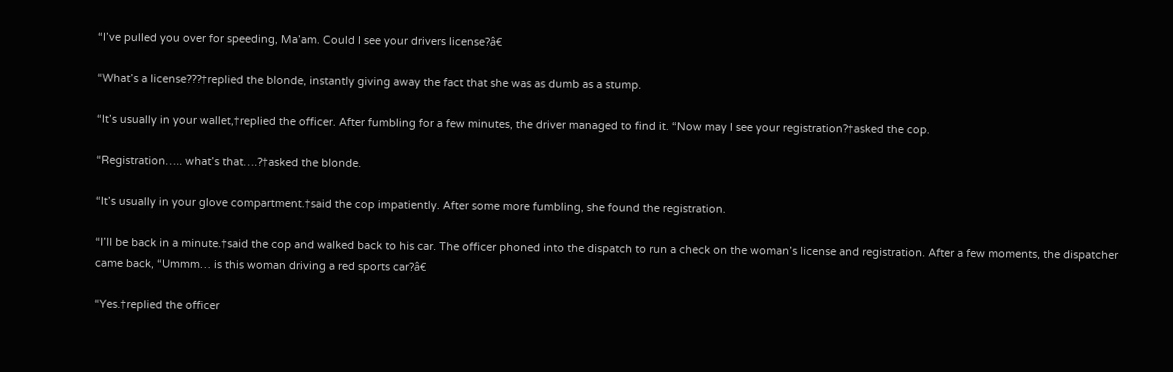“I’ve pulled you over for speeding, Ma’am. Could I see your drivers license?â€

“What’s a license???†replied the blonde, instantly giving away the fact that she was as dumb as a stump.

“It’s usually in your wallet,†replied the officer. After fumbling for a few minutes, the driver managed to find it. “Now may I see your registration?†asked the cop.

“Registration….. what’s that….?†asked the blonde.

“It’s usually in your glove compartment.†said the cop impatiently. After some more fumbling, she found the registration.

“I’ll be back in a minute.†said the cop and walked back to his car. The officer phoned into the dispatch to run a check on the woman’s license and registration. After a few moments, the dispatcher came back, “Ummm… is this woman driving a red sports car?â€

“Yes.†replied the officer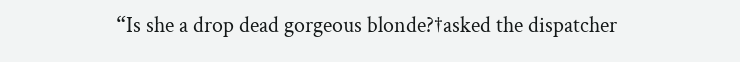“Is she a drop dead gorgeous blonde?†asked the dispatcher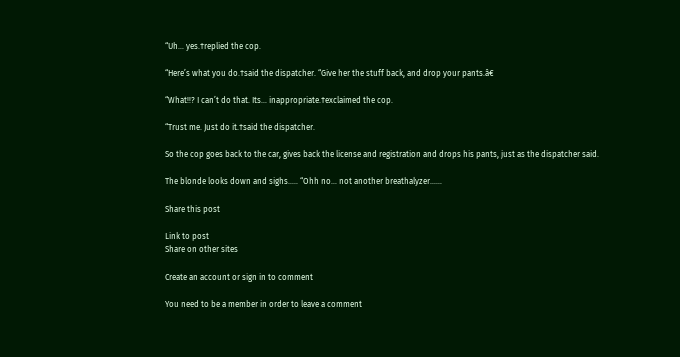“Uh… yes.†replied the cop.

“Here’s what you do.†said the dispatcher. “Give her the stuff back, and drop your pants.â€

“What!!? I can’t do that. Its… inappropriate.†exclaimed the cop.

“Trust me. Just do it.†said the dispatcher.

So the cop goes back to the car, gives back the license and registration and drops his pants, just as the dispatcher said.

The blonde looks down and sighs….. “Ohh no… not another breathalyzer……

Share this post

Link to post
Share on other sites

Create an account or sign in to comment

You need to be a member in order to leave a comment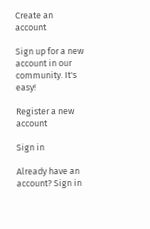Create an account

Sign up for a new account in our community. It's easy!

Register a new account

Sign in

Already have an account? Sign in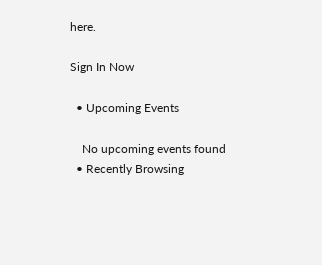here.

Sign In Now

  • Upcoming Events

    No upcoming events found
  • Recently Browsing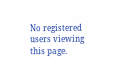No registered users viewing this page.